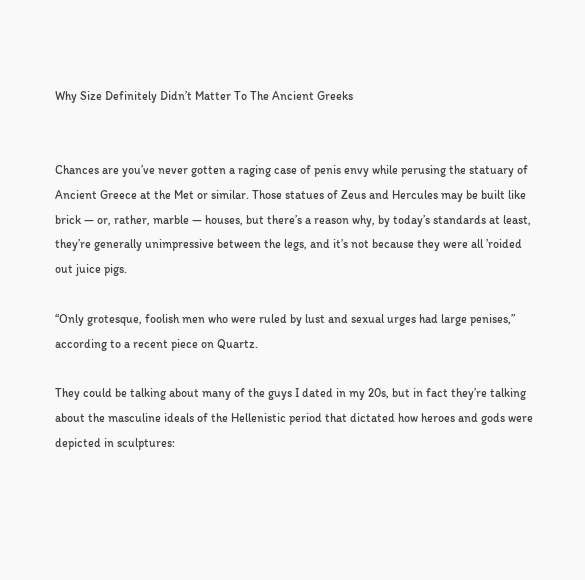Why Size Definitely Didn’t Matter To The Ancient Greeks


Chances are you’ve never gotten a raging case of penis envy while perusing the statuary of Ancient Greece at the Met or similar. Those statues of Zeus and Hercules may be built like brick — or, rather, marble — houses, but there’s a reason why, by today’s standards at least, they’re generally unimpressive between the legs, and it’s not because they were all ’roided out juice pigs.

“Only grotesque, foolish men who were ruled by lust and sexual urges had large penises,” according to a recent piece on Quartz.

They could be talking about many of the guys I dated in my 20s, but in fact they’re talking about the masculine ideals of the Hellenistic period that dictated how heroes and gods were depicted in sculptures: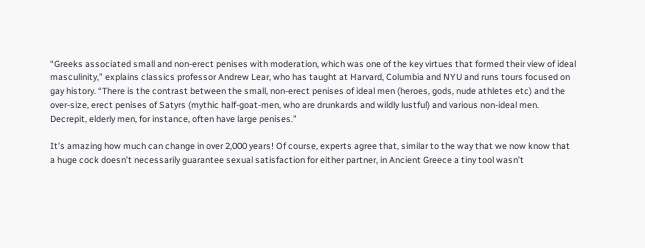“Greeks associated small and non-erect penises with moderation, which was one of the key virtues that formed their view of ideal masculinity,” explains classics professor Andrew Lear, who has taught at Harvard, Columbia and NYU and runs tours focused on gay history. “There is the contrast between the small, non-erect penises of ideal men (heroes, gods, nude athletes etc) and the over-size, erect penises of Satyrs (mythic half-goat-men, who are drunkards and wildly lustful) and various non-ideal men. Decrepit, elderly men, for instance, often have large penises.”

It’s amazing how much can change in over 2,000 years! Of course, experts agree that, similar to the way that we now know that a huge cock doesn’t necessarily guarantee sexual satisfaction for either partner, in Ancient Greece a tiny tool wasn’t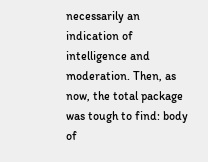necessarily an indication of intelligence and moderation. Then, as now, the total package was tough to find: body of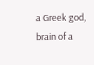a Greek god, brain of a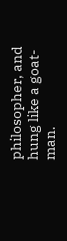philosopher, and hung like a goat-man.